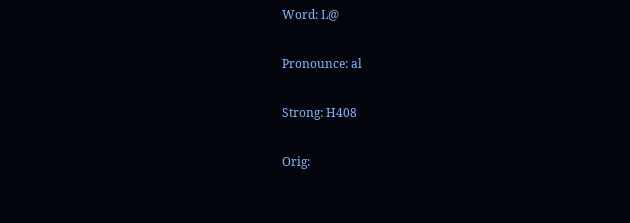Word: L@

Pronounce: al

Strong: H408

Orig: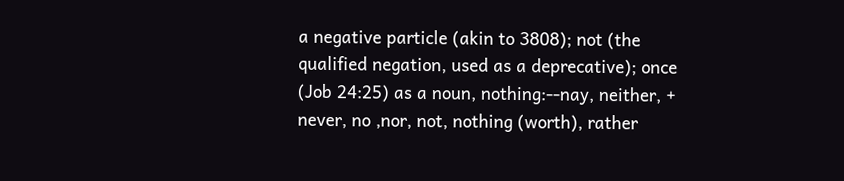a negative particle (akin to 3808); not (the qualified negation, used as a deprecative); once (Job 24:25) as a noun, nothing:--nay, neither, + never, no ,nor, not, nothing (worth), rather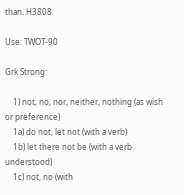than. H3808

Use: TWOT-90

Grk Strong:

    1) not, no, nor, neither, nothing (as wish or preference)
    1a) do not, let not (with a verb)
    1b) let there not be (with a verb understood)
    1c) not, no (with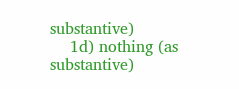substantive)
    1d) nothing (as substantive)